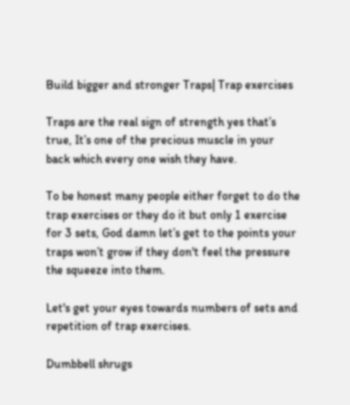Build bigger and stronger Traps| Trap exercises

Traps are the real sign of strength yes that’s true, It’s one of the precious muscle in your back which every one wish they have.

To be honest many people either forget to do the trap exercises or they do it but only 1 exercise for 3 sets, God damn let’s get to the points your traps won’t grow if they don't feel the pressure the squeeze into them.

Let's get your eyes towards numbers of sets and repetition of trap exercises.

Dumbbell shrugs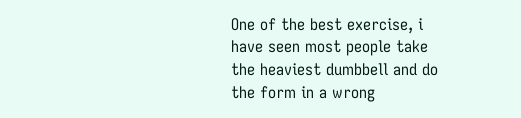One of the best exercise, i have seen most people take the heaviest dumbbell and do the form in a wrong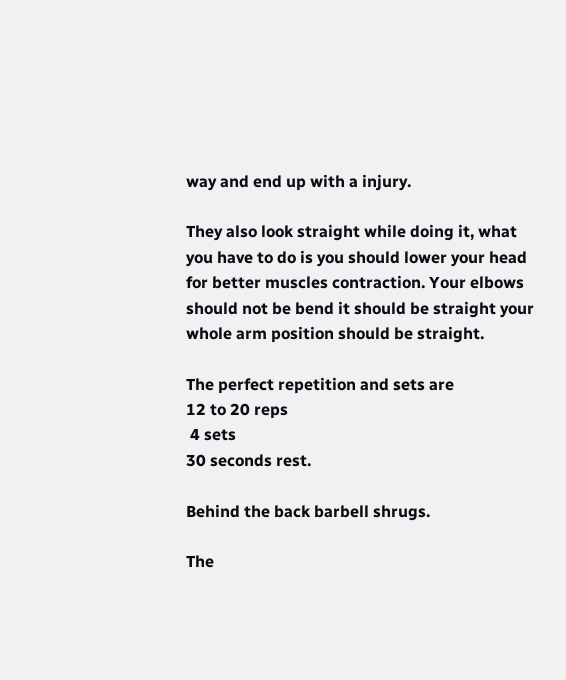way and end up with a injury.

They also look straight while doing it, what you have to do is you should lower your head for better muscles contraction. Your elbows should not be bend it should be straight your whole arm position should be straight.

The perfect repetition and sets are
12 to 20 reps
 4 sets
30 seconds rest.

Behind the back barbell shrugs.

The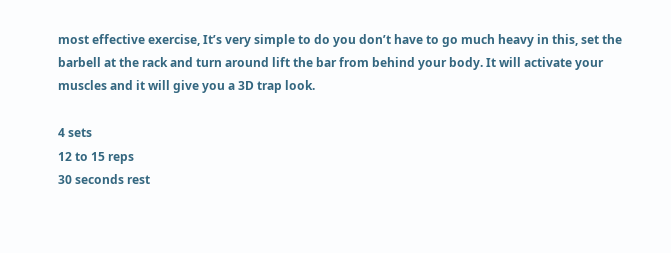most effective exercise, It’s very simple to do you don’t have to go much heavy in this, set the barbell at the rack and turn around lift the bar from behind your body. It will activate your muscles and it will give you a 3D trap look.

4 sets
12 to 15 reps
30 seconds rest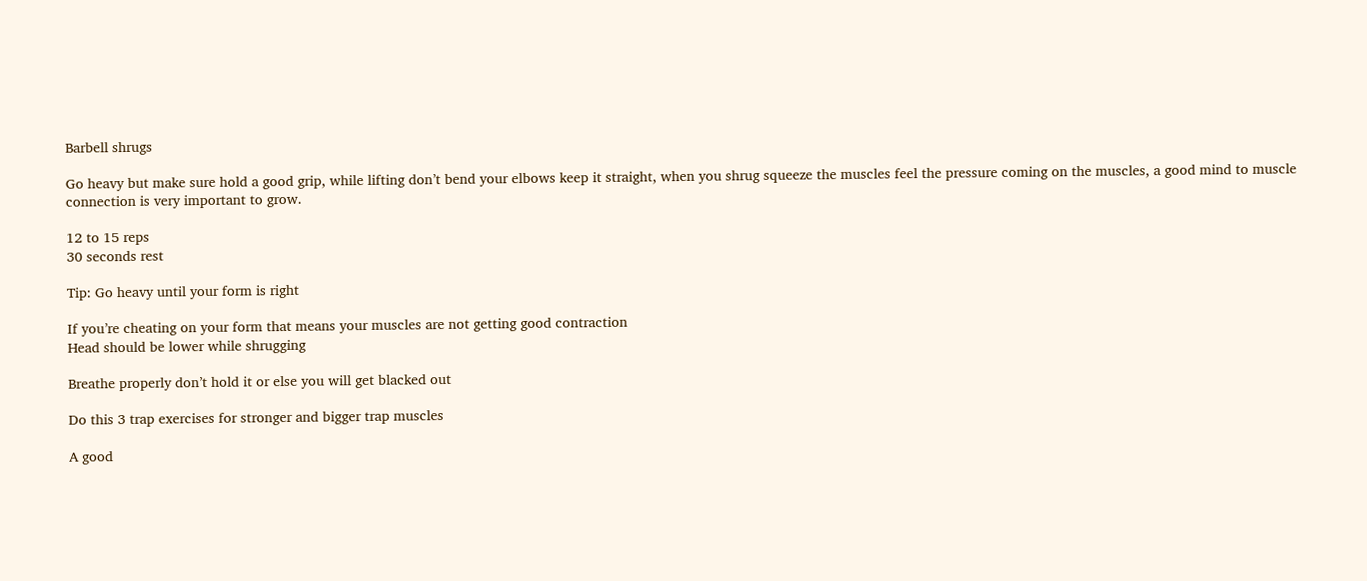Barbell shrugs

Go heavy but make sure hold a good grip, while lifting don’t bend your elbows keep it straight, when you shrug squeeze the muscles feel the pressure coming on the muscles, a good mind to muscle connection is very important to grow.

12 to 15 reps
30 seconds rest

Tip: Go heavy until your form is right

If you’re cheating on your form that means your muscles are not getting good contraction
Head should be lower while shrugging

Breathe properly don’t hold it or else you will get blacked out

Do this 3 trap exercises for stronger and bigger trap muscles

A good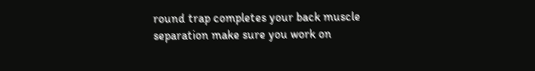round trap completes your back muscle separation make sure you work on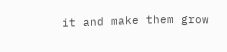it and make them grow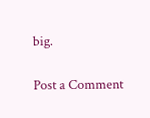big.

Post a Comment